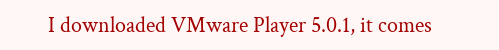I downloaded VMware Player 5.0.1, it comes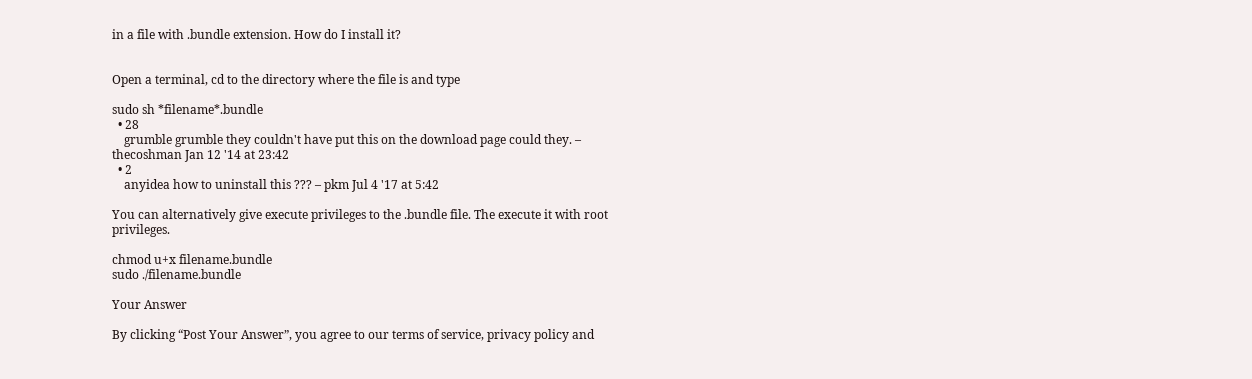in a file with .bundle extension. How do I install it?


Open a terminal, cd to the directory where the file is and type

sudo sh *filename*.bundle
  • 28
    grumble grumble they couldn't have put this on the download page could they. – thecoshman Jan 12 '14 at 23:42
  • 2
    anyidea how to uninstall this ??? – pkm Jul 4 '17 at 5:42

You can alternatively give execute privileges to the .bundle file. The execute it with root privileges.

chmod u+x filename.bundle
sudo ./filename.bundle

Your Answer

By clicking “Post Your Answer”, you agree to our terms of service, privacy policy and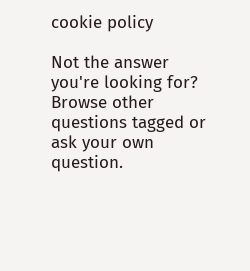cookie policy

Not the answer you're looking for? Browse other questions tagged or ask your own question.